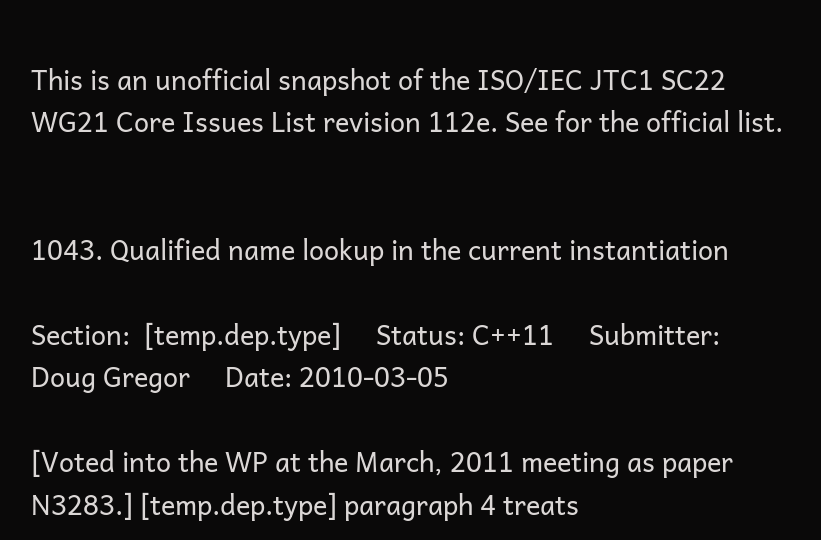This is an unofficial snapshot of the ISO/IEC JTC1 SC22 WG21 Core Issues List revision 112e. See for the official list.


1043. Qualified name lookup in the current instantiation

Section:  [temp.dep.type]     Status: C++11     Submitter: Doug Gregor     Date: 2010-03-05

[Voted into the WP at the March, 2011 meeting as paper N3283.] [temp.dep.type] paragraph 4 treats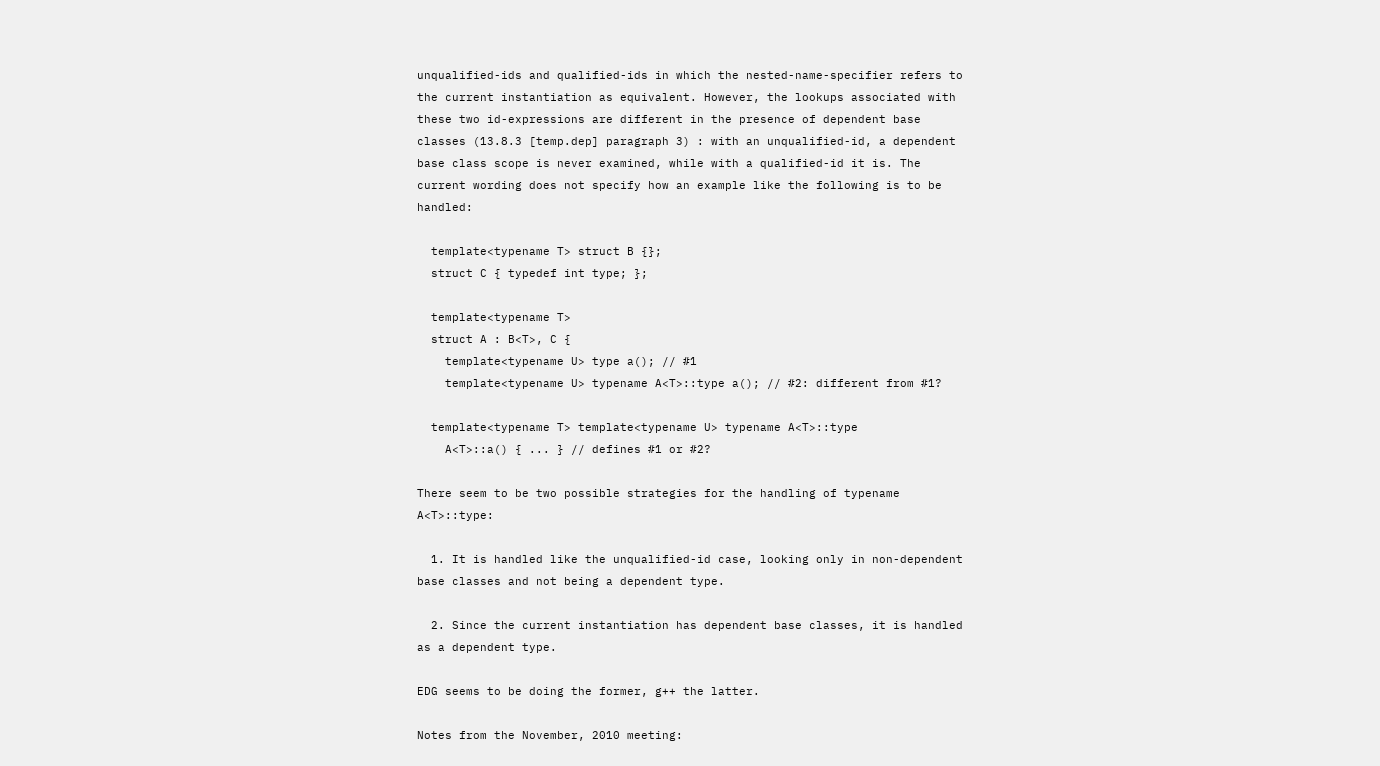unqualified-ids and qualified-ids in which the nested-name-specifier refers to the current instantiation as equivalent. However, the lookups associated with these two id-expressions are different in the presence of dependent base classes (13.8.3 [temp.dep] paragraph 3) : with an unqualified-id, a dependent base class scope is never examined, while with a qualified-id it is. The current wording does not specify how an example like the following is to be handled:

  template<typename T> struct B {};
  struct C { typedef int type; };

  template<typename T>
  struct A : B<T>, C {
    template<typename U> type a(); // #1
    template<typename U> typename A<T>::type a(); // #2: different from #1?

  template<typename T> template<typename U> typename A<T>::type
    A<T>::a() { ... } // defines #1 or #2?

There seem to be two possible strategies for the handling of typename A<T>::type:

  1. It is handled like the unqualified-id case, looking only in non-dependent base classes and not being a dependent type.

  2. Since the current instantiation has dependent base classes, it is handled as a dependent type.

EDG seems to be doing the former, g++ the latter.

Notes from the November, 2010 meeting: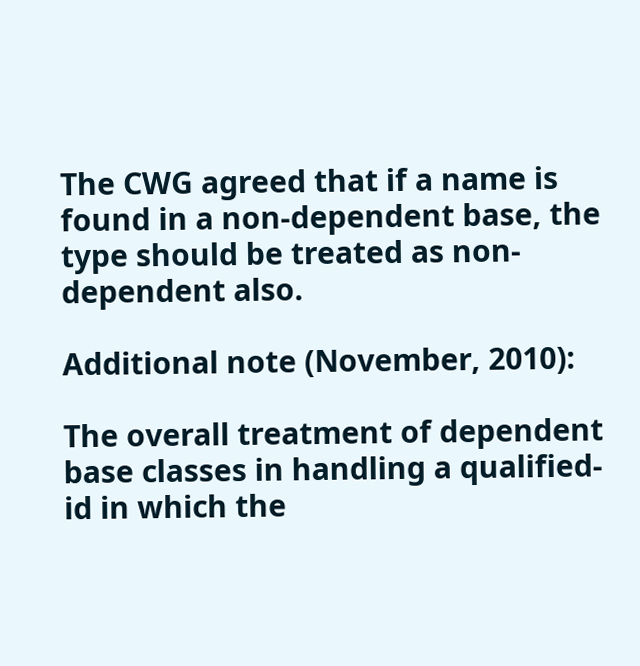The CWG agreed that if a name is found in a non-dependent base, the type should be treated as non-dependent also.

Additional note (November, 2010):

The overall treatment of dependent base classes in handling a qualified-id in which the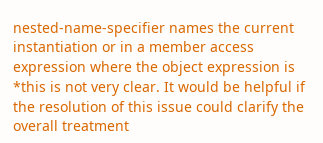nested-name-specifier names the current instantiation or in a member access expression where the object expression is *this is not very clear. It would be helpful if the resolution of this issue could clarify the overall treatment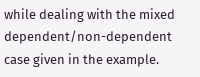while dealing with the mixed dependent/non-dependent case given in the example.